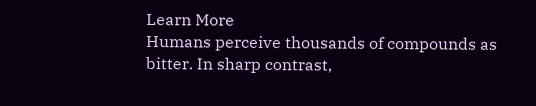Learn More
Humans perceive thousands of compounds as bitter. In sharp contrast,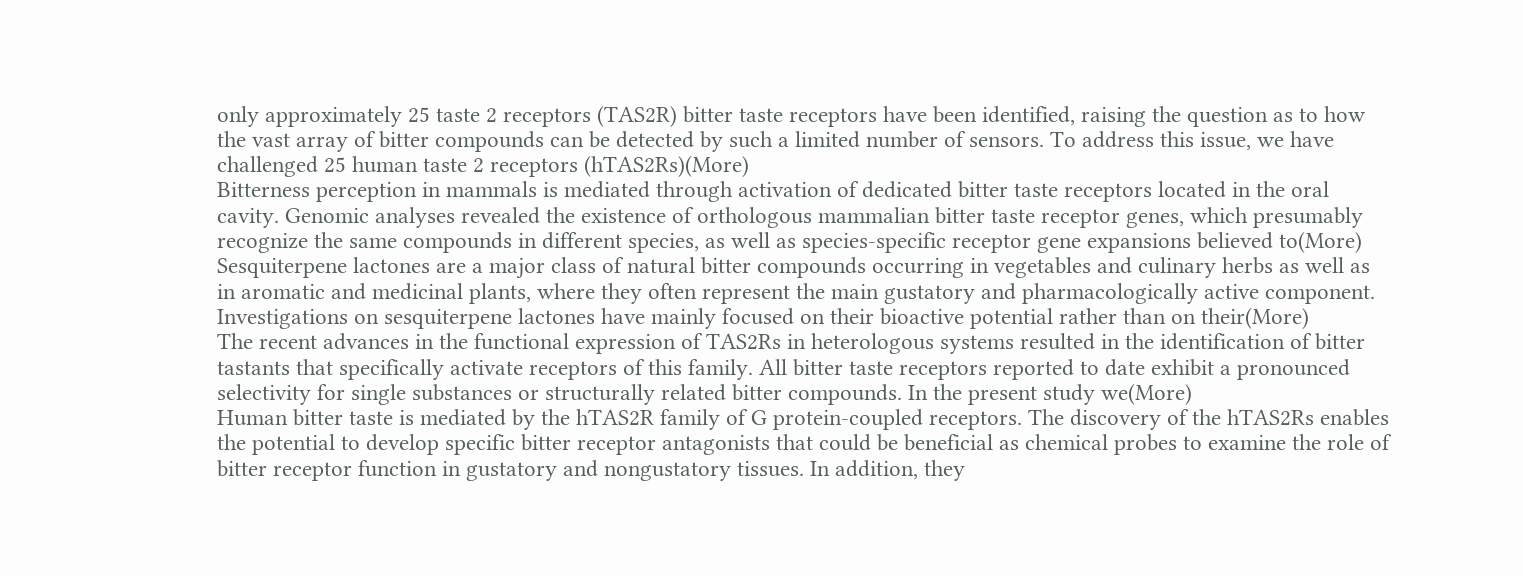only approximately 25 taste 2 receptors (TAS2R) bitter taste receptors have been identified, raising the question as to how the vast array of bitter compounds can be detected by such a limited number of sensors. To address this issue, we have challenged 25 human taste 2 receptors (hTAS2Rs)(More)
Bitterness perception in mammals is mediated through activation of dedicated bitter taste receptors located in the oral cavity. Genomic analyses revealed the existence of orthologous mammalian bitter taste receptor genes, which presumably recognize the same compounds in different species, as well as species-specific receptor gene expansions believed to(More)
Sesquiterpene lactones are a major class of natural bitter compounds occurring in vegetables and culinary herbs as well as in aromatic and medicinal plants, where they often represent the main gustatory and pharmacologically active component. Investigations on sesquiterpene lactones have mainly focused on their bioactive potential rather than on their(More)
The recent advances in the functional expression of TAS2Rs in heterologous systems resulted in the identification of bitter tastants that specifically activate receptors of this family. All bitter taste receptors reported to date exhibit a pronounced selectivity for single substances or structurally related bitter compounds. In the present study we(More)
Human bitter taste is mediated by the hTAS2R family of G protein-coupled receptors. The discovery of the hTAS2Rs enables the potential to develop specific bitter receptor antagonists that could be beneficial as chemical probes to examine the role of bitter receptor function in gustatory and nongustatory tissues. In addition, they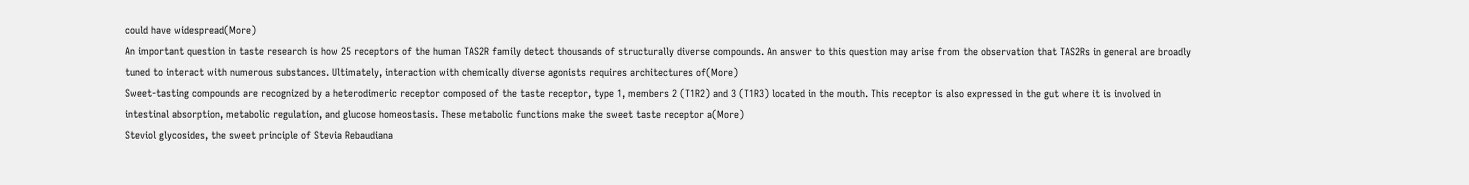could have widespread(More)
An important question in taste research is how 25 receptors of the human TAS2R family detect thousands of structurally diverse compounds. An answer to this question may arise from the observation that TAS2Rs in general are broadly tuned to interact with numerous substances. Ultimately, interaction with chemically diverse agonists requires architectures of(More)
Sweet-tasting compounds are recognized by a heterodimeric receptor composed of the taste receptor, type 1, members 2 (T1R2) and 3 (T1R3) located in the mouth. This receptor is also expressed in the gut where it is involved in intestinal absorption, metabolic regulation, and glucose homeostasis. These metabolic functions make the sweet taste receptor a(More)
Steviol glycosides, the sweet principle of Stevia Rebaudiana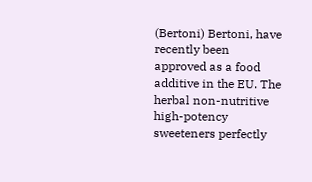(Bertoni) Bertoni, have recently been approved as a food additive in the EU. The herbal non-nutritive high-potency sweeteners perfectly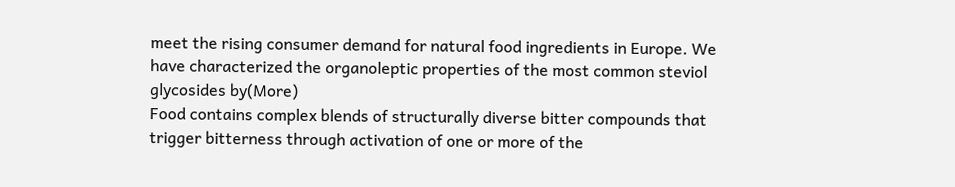meet the rising consumer demand for natural food ingredients in Europe. We have characterized the organoleptic properties of the most common steviol glycosides by(More)
Food contains complex blends of structurally diverse bitter compounds that trigger bitterness through activation of one or more of the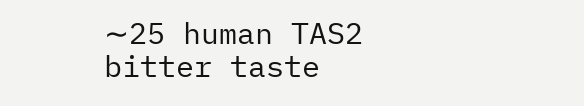∼25 human TAS2 bitter taste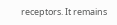receptors. It remains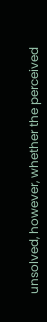unsolved, however, whether the perceived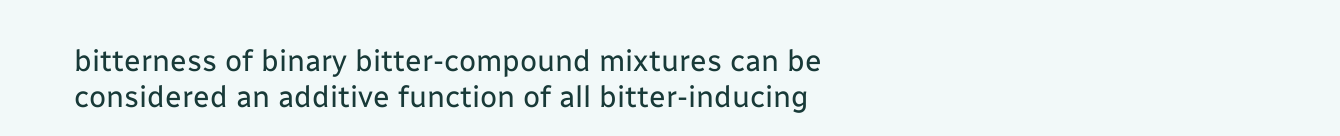bitterness of binary bitter-compound mixtures can be considered an additive function of all bitter-inducing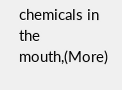chemicals in the mouth,(More)